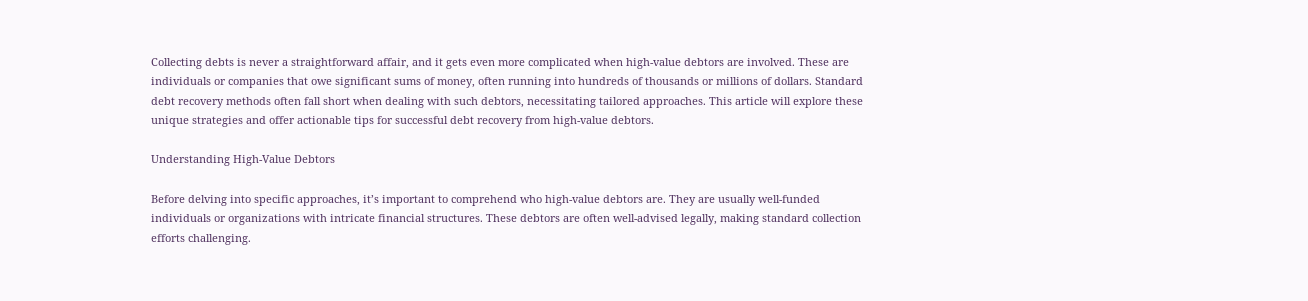Collecting debts is never a straightforward affair, and it gets even more complicated when high-value debtors are involved. These are individuals or companies that owe significant sums of money, often running into hundreds of thousands or millions of dollars. Standard debt recovery methods often fall short when dealing with such debtors, necessitating tailored approaches. This article will explore these unique strategies and offer actionable tips for successful debt recovery from high-value debtors.

Understanding High-Value Debtors

Before delving into specific approaches, it’s important to comprehend who high-value debtors are. They are usually well-funded individuals or organizations with intricate financial structures. These debtors are often well-advised legally, making standard collection efforts challenging.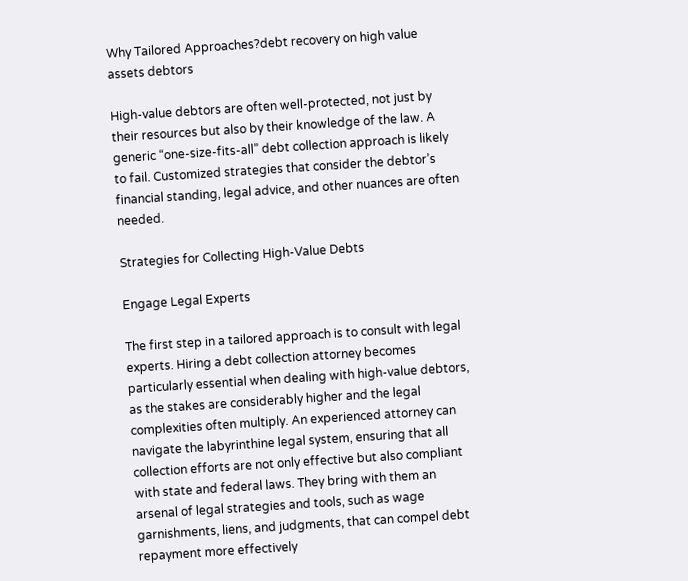Why Tailored Approaches?debt recovery on high value assets debtors

High-value debtors are often well-protected, not just by their resources but also by their knowledge of the law. A generic “one-size-fits-all” debt collection approach is likely to fail. Customized strategies that consider the debtor’s financial standing, legal advice, and other nuances are often needed.

Strategies for Collecting High-Value Debts

Engage Legal Experts

The first step in a tailored approach is to consult with legal experts. Hiring a debt collection attorney becomes particularly essential when dealing with high-value debtors, as the stakes are considerably higher and the legal complexities often multiply. An experienced attorney can navigate the labyrinthine legal system, ensuring that all collection efforts are not only effective but also compliant with state and federal laws. They bring with them an arsenal of legal strategies and tools, such as wage garnishments, liens, and judgments, that can compel debt repayment more effectively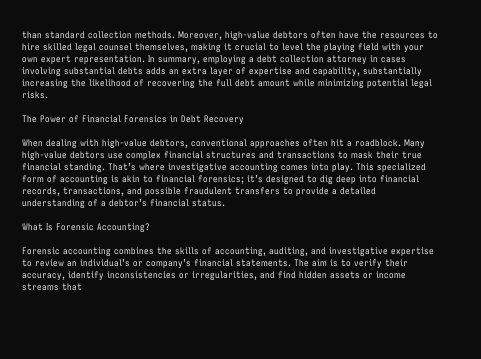than standard collection methods. Moreover, high-value debtors often have the resources to hire skilled legal counsel themselves, making it crucial to level the playing field with your own expert representation. In summary, employing a debt collection attorney in cases involving substantial debts adds an extra layer of expertise and capability, substantially increasing the likelihood of recovering the full debt amount while minimizing potential legal risks.

The Power of Financial Forensics in Debt Recovery

When dealing with high-value debtors, conventional approaches often hit a roadblock. Many high-value debtors use complex financial structures and transactions to mask their true financial standing. That’s where investigative accounting comes into play. This specialized form of accounting is akin to financial forensics; it’s designed to dig deep into financial records, transactions, and possible fraudulent transfers to provide a detailed understanding of a debtor’s financial status.

What Is Forensic Accounting?

Forensic accounting combines the skills of accounting, auditing, and investigative expertise to review an individual’s or company’s financial statements. The aim is to verify their accuracy, identify inconsistencies or irregularities, and find hidden assets or income streams that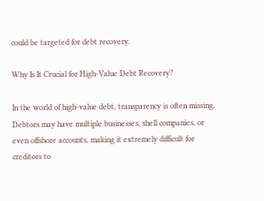could be targeted for debt recovery.

Why Is It Crucial for High-Value Debt Recovery?

In the world of high-value debt, transparency is often missing. Debtors may have multiple businesses, shell companies, or even offshore accounts, making it extremely difficult for creditors to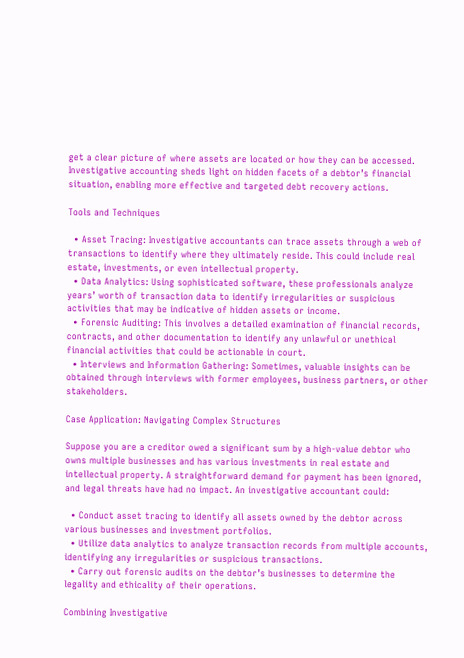get a clear picture of where assets are located or how they can be accessed. Investigative accounting sheds light on hidden facets of a debtor’s financial situation, enabling more effective and targeted debt recovery actions.

Tools and Techniques

  • Asset Tracing: Investigative accountants can trace assets through a web of transactions to identify where they ultimately reside. This could include real estate, investments, or even intellectual property.
  • Data Analytics: Using sophisticated software, these professionals analyze years’ worth of transaction data to identify irregularities or suspicious activities that may be indicative of hidden assets or income.
  • Forensic Auditing: This involves a detailed examination of financial records, contracts, and other documentation to identify any unlawful or unethical financial activities that could be actionable in court.
  • Interviews and Information Gathering: Sometimes, valuable insights can be obtained through interviews with former employees, business partners, or other stakeholders.

Case Application: Navigating Complex Structures

Suppose you are a creditor owed a significant sum by a high-value debtor who owns multiple businesses and has various investments in real estate and intellectual property. A straightforward demand for payment has been ignored, and legal threats have had no impact. An investigative accountant could:

  • Conduct asset tracing to identify all assets owned by the debtor across various businesses and investment portfolios.
  • Utilize data analytics to analyze transaction records from multiple accounts, identifying any irregularities or suspicious transactions.
  • Carry out forensic audits on the debtor’s businesses to determine the legality and ethicality of their operations.

Combining Investigative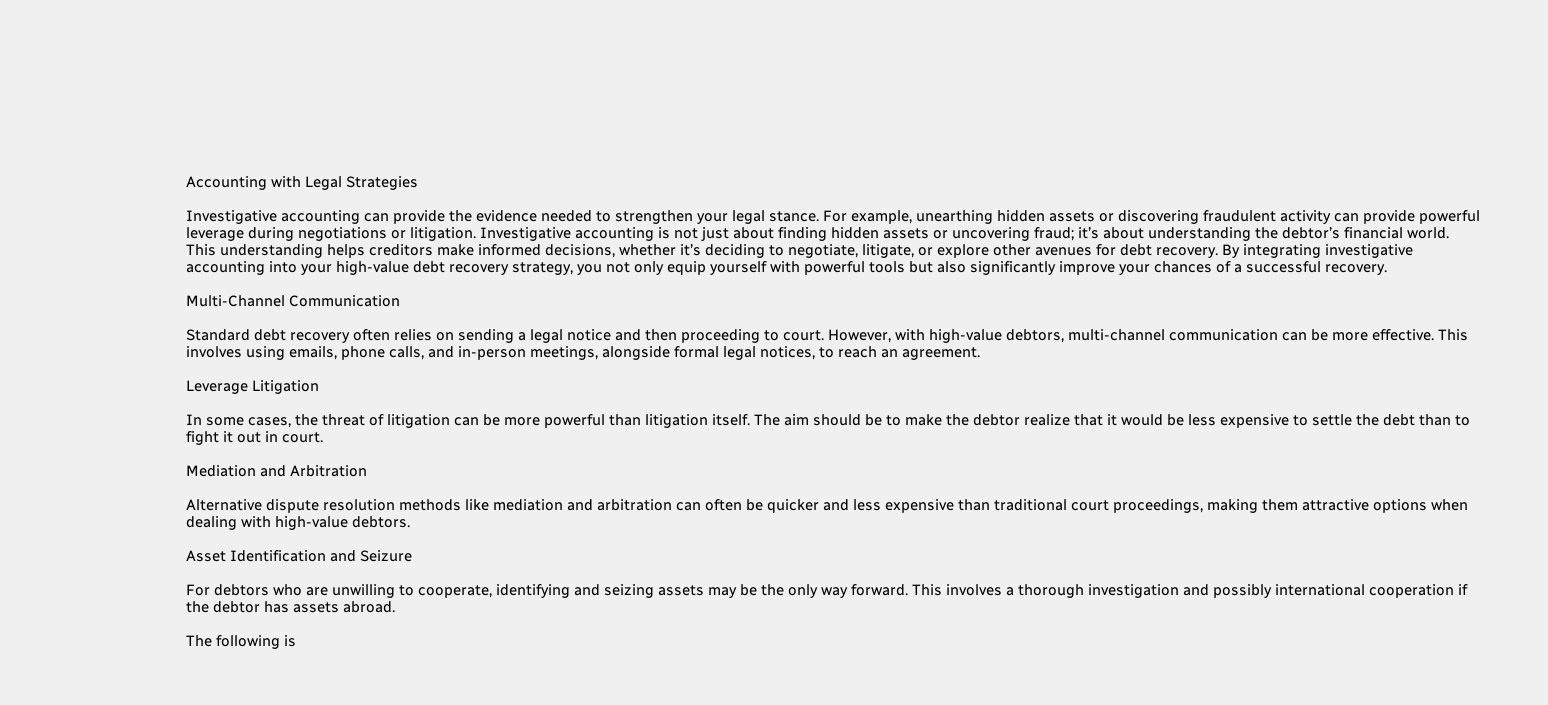Accounting with Legal Strategies

Investigative accounting can provide the evidence needed to strengthen your legal stance. For example, unearthing hidden assets or discovering fraudulent activity can provide powerful leverage during negotiations or litigation. Investigative accounting is not just about finding hidden assets or uncovering fraud; it’s about understanding the debtor’s financial world. This understanding helps creditors make informed decisions, whether it’s deciding to negotiate, litigate, or explore other avenues for debt recovery. By integrating investigative accounting into your high-value debt recovery strategy, you not only equip yourself with powerful tools but also significantly improve your chances of a successful recovery.

Multi-Channel Communication

Standard debt recovery often relies on sending a legal notice and then proceeding to court. However, with high-value debtors, multi-channel communication can be more effective. This involves using emails, phone calls, and in-person meetings, alongside formal legal notices, to reach an agreement.

Leverage Litigation

In some cases, the threat of litigation can be more powerful than litigation itself. The aim should be to make the debtor realize that it would be less expensive to settle the debt than to fight it out in court.

Mediation and Arbitration

Alternative dispute resolution methods like mediation and arbitration can often be quicker and less expensive than traditional court proceedings, making them attractive options when dealing with high-value debtors.

Asset Identification and Seizure

For debtors who are unwilling to cooperate, identifying and seizing assets may be the only way forward. This involves a thorough investigation and possibly international cooperation if the debtor has assets abroad.

The following is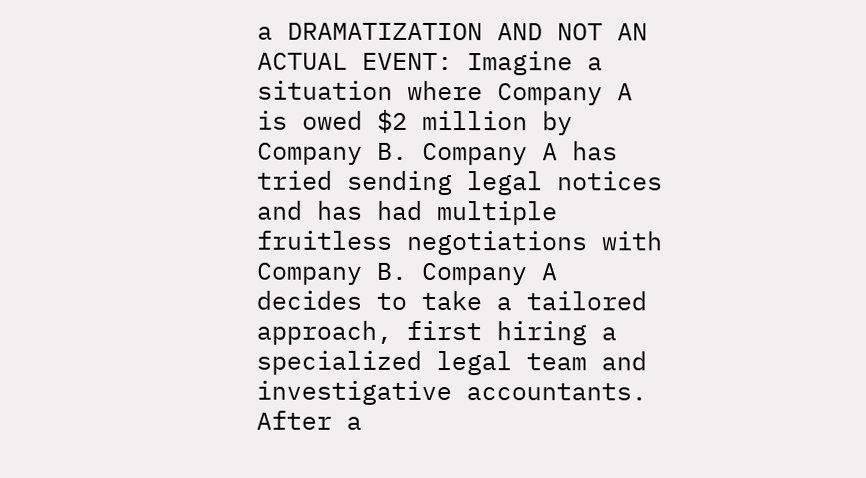a DRAMATIZATION AND NOT AN ACTUAL EVENT: Imagine a situation where Company A is owed $2 million by Company B. Company A has tried sending legal notices and has had multiple fruitless negotiations with Company B. Company A decides to take a tailored approach, first hiring a specialized legal team and investigative accountants. After a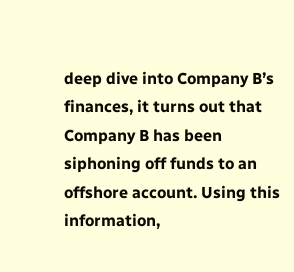deep dive into Company B’s finances, it turns out that Company B has been siphoning off funds to an offshore account. Using this information,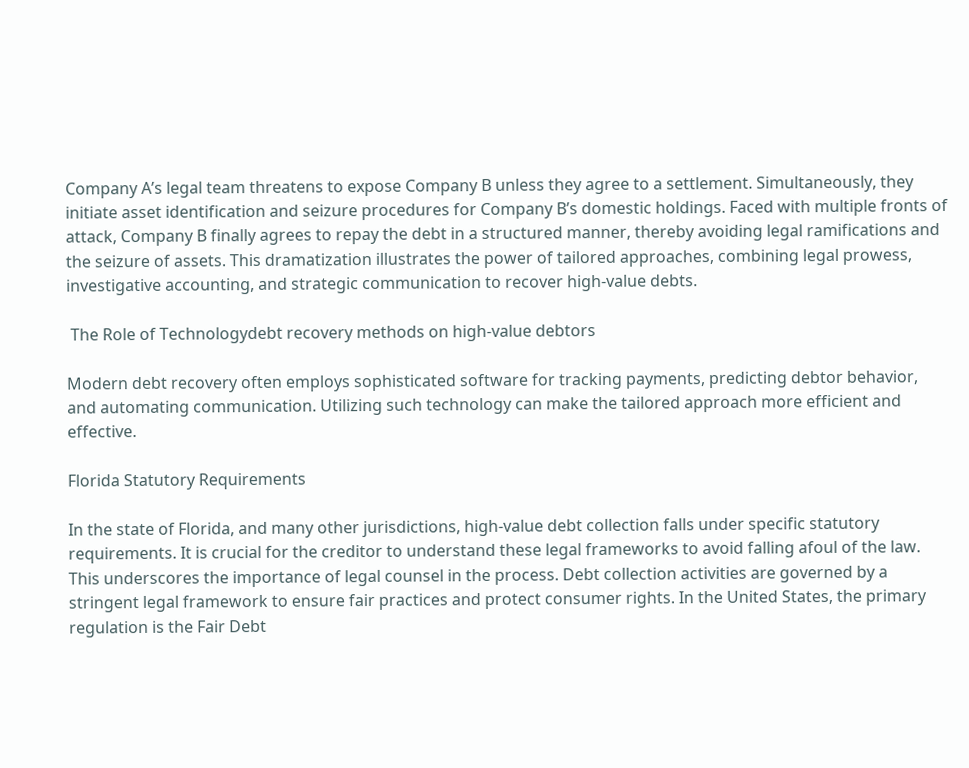Company A’s legal team threatens to expose Company B unless they agree to a settlement. Simultaneously, they initiate asset identification and seizure procedures for Company B’s domestic holdings. Faced with multiple fronts of attack, Company B finally agrees to repay the debt in a structured manner, thereby avoiding legal ramifications and the seizure of assets. This dramatization illustrates the power of tailored approaches, combining legal prowess, investigative accounting, and strategic communication to recover high-value debts.

 The Role of Technologydebt recovery methods on high-value debtors

Modern debt recovery often employs sophisticated software for tracking payments, predicting debtor behavior, and automating communication. Utilizing such technology can make the tailored approach more efficient and effective.

Florida Statutory Requirements

In the state of Florida, and many other jurisdictions, high-value debt collection falls under specific statutory requirements. It is crucial for the creditor to understand these legal frameworks to avoid falling afoul of the law. This underscores the importance of legal counsel in the process. Debt collection activities are governed by a stringent legal framework to ensure fair practices and protect consumer rights. In the United States, the primary regulation is the Fair Debt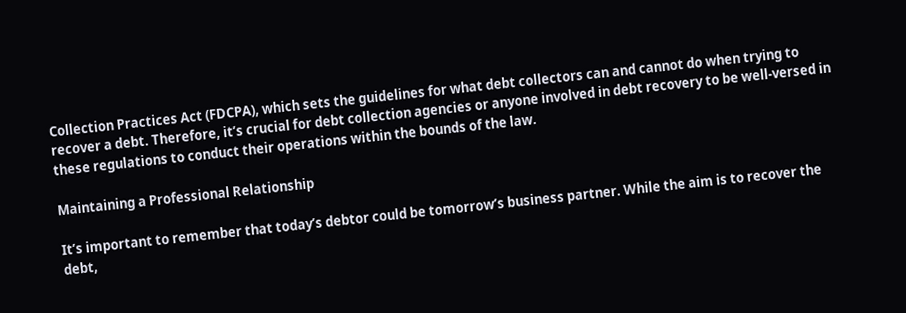Collection Practices Act (FDCPA), which sets the guidelines for what debt collectors can and cannot do when trying to recover a debt. Therefore, it’s crucial for debt collection agencies or anyone involved in debt recovery to be well-versed in these regulations to conduct their operations within the bounds of the law.

Maintaining a Professional Relationship

It’s important to remember that today’s debtor could be tomorrow’s business partner. While the aim is to recover the debt,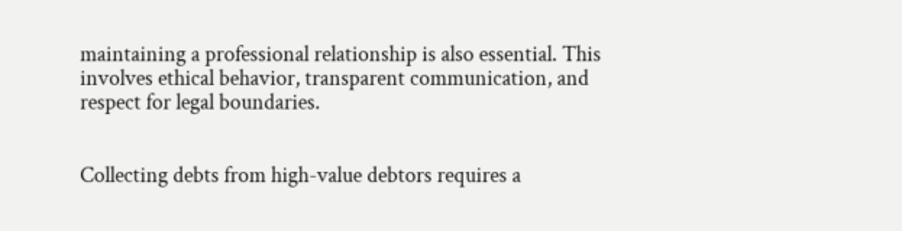maintaining a professional relationship is also essential. This involves ethical behavior, transparent communication, and respect for legal boundaries.


Collecting debts from high-value debtors requires a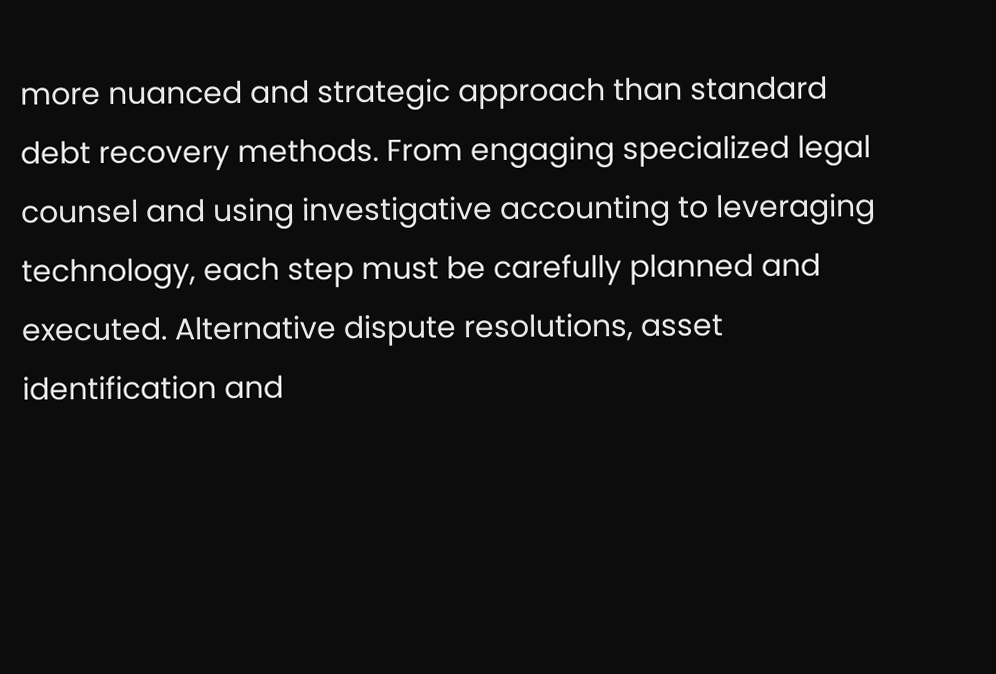more nuanced and strategic approach than standard debt recovery methods. From engaging specialized legal counsel and using investigative accounting to leveraging technology, each step must be carefully planned and executed. Alternative dispute resolutions, asset identification and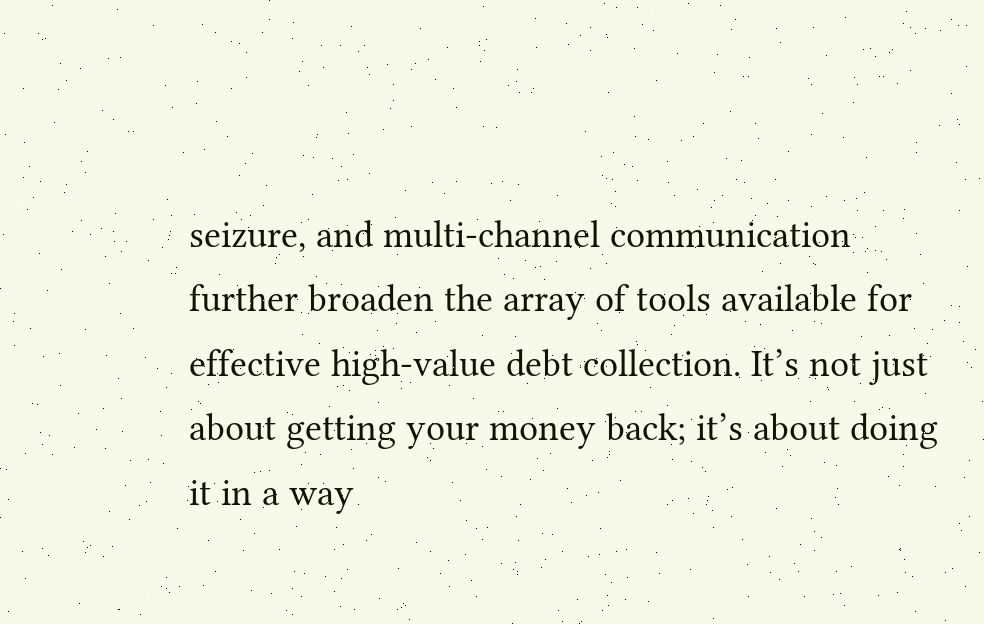seizure, and multi-channel communication further broaden the array of tools available for effective high-value debt collection. It’s not just about getting your money back; it’s about doing it in a way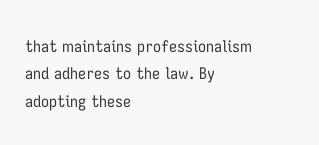that maintains professionalism and adheres to the law. By adopting these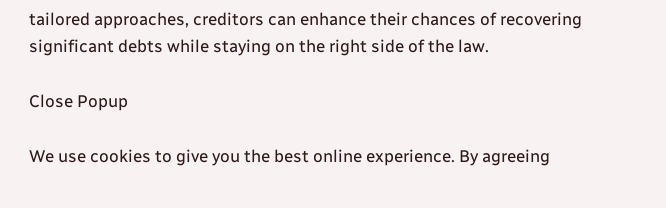tailored approaches, creditors can enhance their chances of recovering significant debts while staying on the right side of the law.

Close Popup

We use cookies to give you the best online experience. By agreeing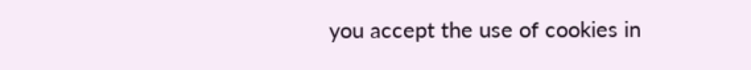you accept the use of cookies in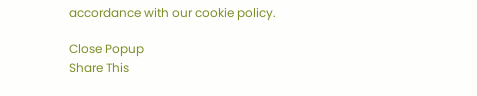accordance with our cookie policy.

Close Popup
Share This